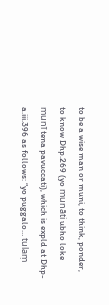to be a wise man or muni, to think, ponder, to know Dhp.269 (yo munāti ubho loke munī tena pavuccati), which is expld at Dhp-a.iii.396 as follows: “yo puggalo… tulaṃ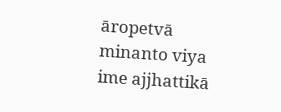āropetvā minanto viya ime ajjhattikā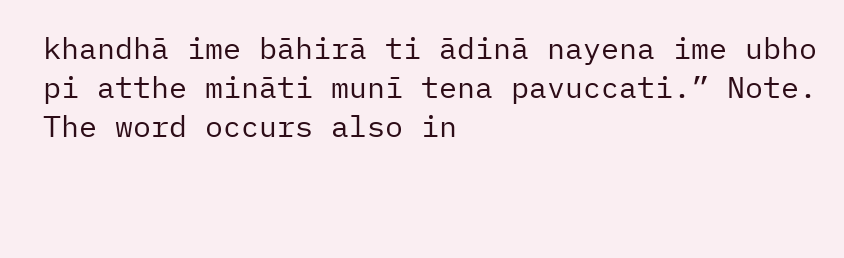khandhā ime bāhirā ti ādinā nayena ime ubho pi atthe mināti munī tena pavuccati.” Note. The word occurs also in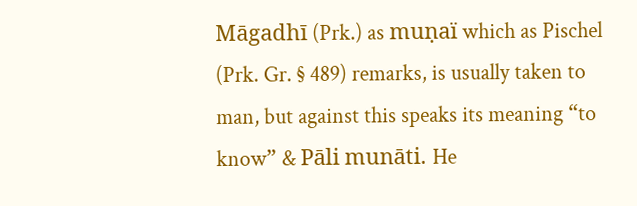Māgadhī (Prk.) as muṇaï which as Pischel (Prk. Gr. § 489) remarks, is usually taken to man, but against this speaks its meaning “to know” & Pāli munāti. He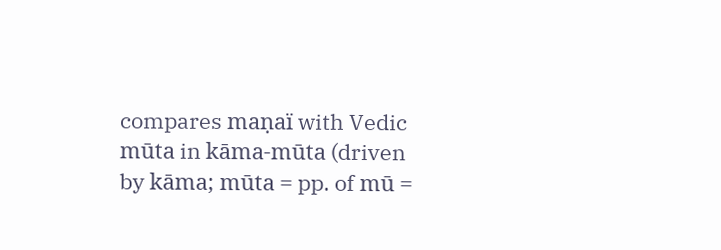compares maṇaï with Vedic mūta in kāma-mūta (driven by kāma; mūta = pp. of mū =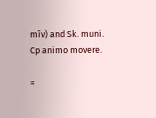mīv) and Sk. muni. Cp animo movere.

=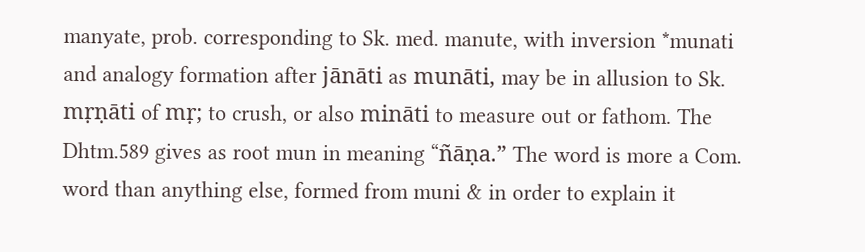manyate, prob. corresponding to Sk. med. manute, with inversion *munati and analogy formation after jānāti as munāti, may be in allusion to Sk. mṛṇāti of mṛ; to crush, or also mināti to measure out or fathom. The Dhtm.589 gives as root mun in meaning “ñāṇa.” The word is more a Com. word than anything else, formed from muni & in order to explain it